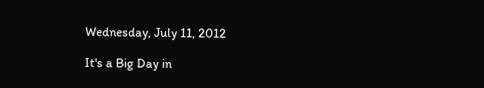Wednesday, July 11, 2012

It's a Big Day in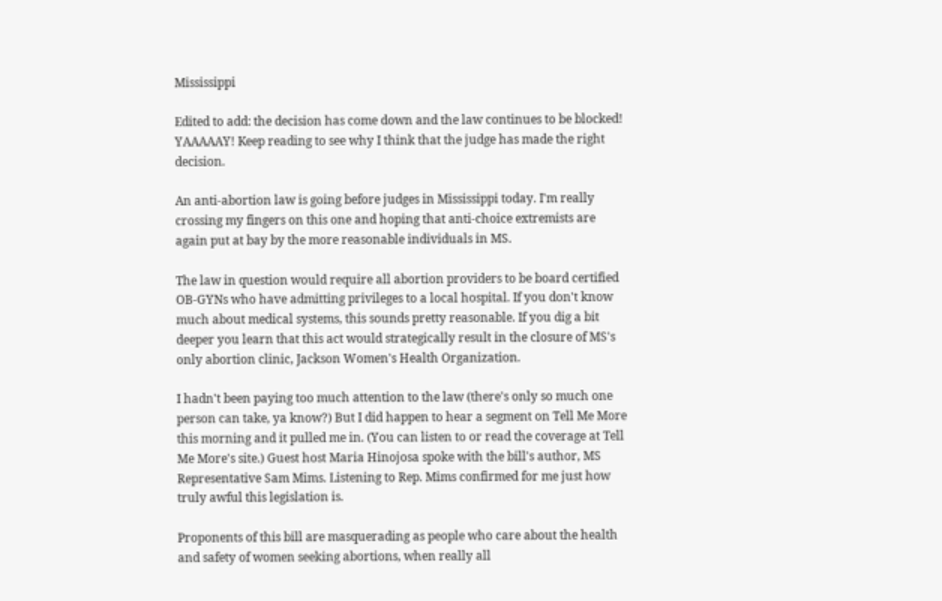Mississippi

Edited to add: the decision has come down and the law continues to be blocked! YAAAAAY! Keep reading to see why I think that the judge has made the right decision.

An anti-abortion law is going before judges in Mississippi today. I'm really crossing my fingers on this one and hoping that anti-choice extremists are again put at bay by the more reasonable individuals in MS.

The law in question would require all abortion providers to be board certified OB-GYNs who have admitting privileges to a local hospital. If you don't know much about medical systems, this sounds pretty reasonable. If you dig a bit deeper you learn that this act would strategically result in the closure of MS's only abortion clinic, Jackson Women's Health Organization.

I hadn't been paying too much attention to the law (there's only so much one person can take, ya know?) But I did happen to hear a segment on Tell Me More this morning and it pulled me in. (You can listen to or read the coverage at Tell Me More's site.) Guest host Maria Hinojosa spoke with the bill's author, MS Representative Sam Mims. Listening to Rep. Mims confirmed for me just how truly awful this legislation is.

Proponents of this bill are masquerading as people who care about the health and safety of women seeking abortions, when really all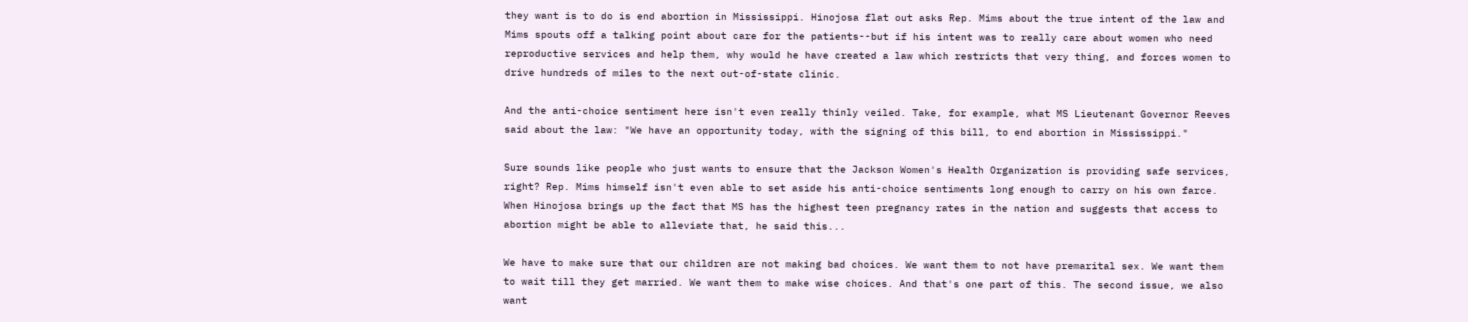they want is to do is end abortion in Mississippi. Hinojosa flat out asks Rep. Mims about the true intent of the law and Mims spouts off a talking point about care for the patients--but if his intent was to really care about women who need reproductive services and help them, why would he have created a law which restricts that very thing, and forces women to drive hundreds of miles to the next out-of-state clinic.

And the anti-choice sentiment here isn't even really thinly veiled. Take, for example, what MS Lieutenant Governor Reeves said about the law: "We have an opportunity today, with the signing of this bill, to end abortion in Mississippi."

Sure sounds like people who just wants to ensure that the Jackson Women's Health Organization is providing safe services, right? Rep. Mims himself isn't even able to set aside his anti-choice sentiments long enough to carry on his own farce. When Hinojosa brings up the fact that MS has the highest teen pregnancy rates in the nation and suggests that access to abortion might be able to alleviate that, he said this...

We have to make sure that our children are not making bad choices. We want them to not have premarital sex. We want them to wait till they get married. We want them to make wise choices. And that's one part of this. The second issue, we also want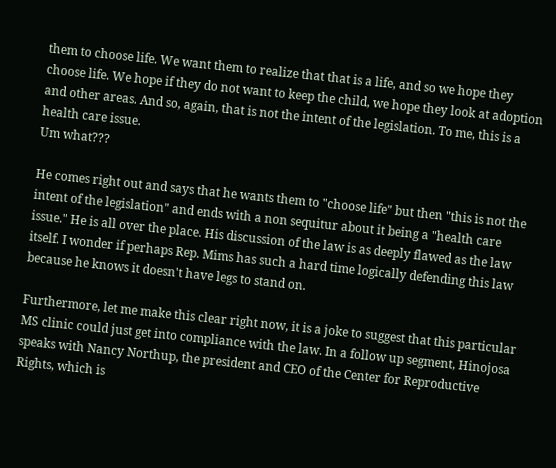them to choose life. We want them to realize that that is a life, and so we hope they choose life. We hope if they do not want to keep the child, we hope they look at adoption and other areas. And so, again, that is not the intent of the legislation. To me, this is a health care issue.
Um what???

He comes right out and says that he wants them to "choose life" but then "this is not the intent of the legislation" and ends with a non sequitur about it being a "health care issue." He is all over the place. His discussion of the law is as deeply flawed as the law itself. I wonder if perhaps Rep. Mims has such a hard time logically defending this law because he knows it doesn't have legs to stand on.

Furthermore, let me make this clear right now, it is a joke to suggest that this particular MS clinic could just get into compliance with the law. In a follow up segment, Hinojosa speaks with Nancy Northup, the president and CEO of the Center for Reproductive Rights, which is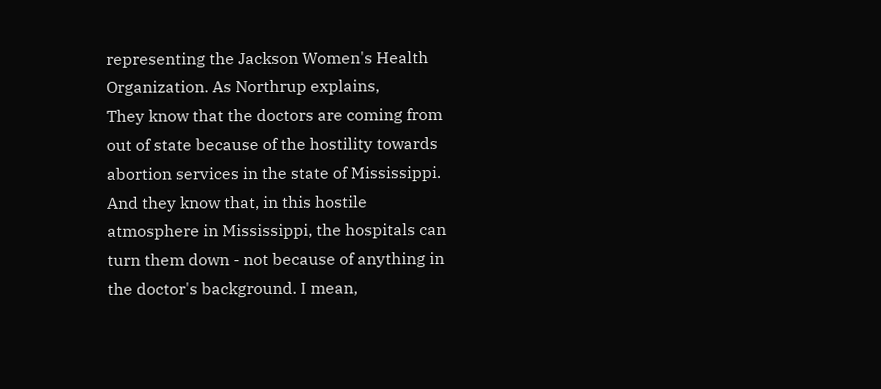representing the Jackson Women's Health Organization. As Northrup explains,
They know that the doctors are coming from out of state because of the hostility towards abortion services in the state of Mississippi. And they know that, in this hostile atmosphere in Mississippi, the hospitals can turn them down - not because of anything in the doctor's background. I mean,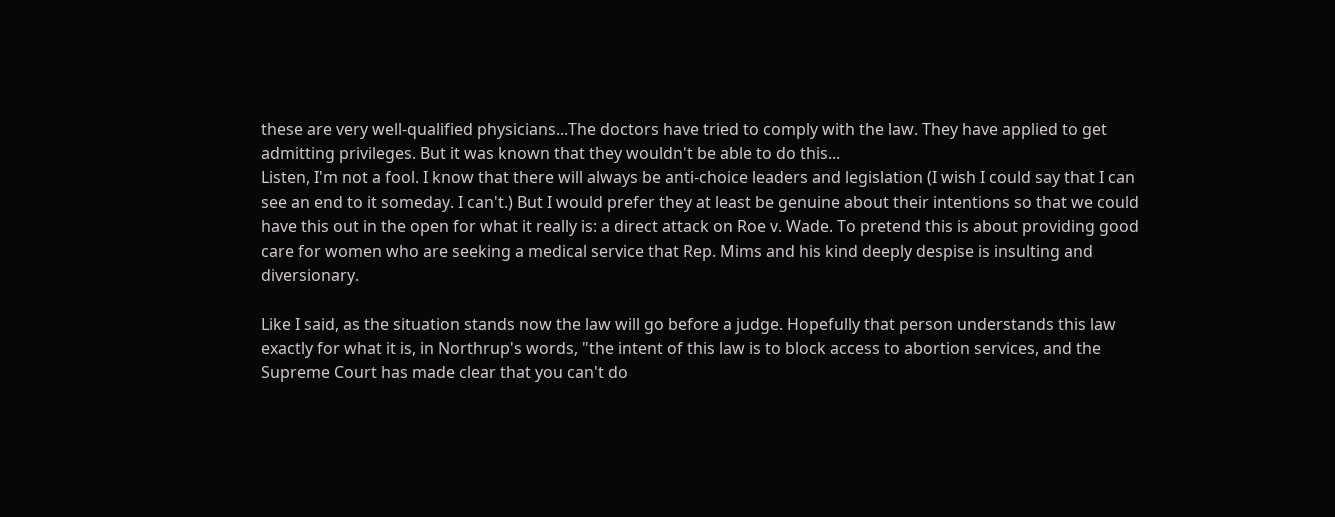these are very well-qualified physicians...The doctors have tried to comply with the law. They have applied to get admitting privileges. But it was known that they wouldn't be able to do this...
Listen, I'm not a fool. I know that there will always be anti-choice leaders and legislation (I wish I could say that I can see an end to it someday. I can't.) But I would prefer they at least be genuine about their intentions so that we could have this out in the open for what it really is: a direct attack on Roe v. Wade. To pretend this is about providing good care for women who are seeking a medical service that Rep. Mims and his kind deeply despise is insulting and diversionary.

Like I said, as the situation stands now the law will go before a judge. Hopefully that person understands this law exactly for what it is, in Northrup's words, "the intent of this law is to block access to abortion services, and the Supreme Court has made clear that you can't do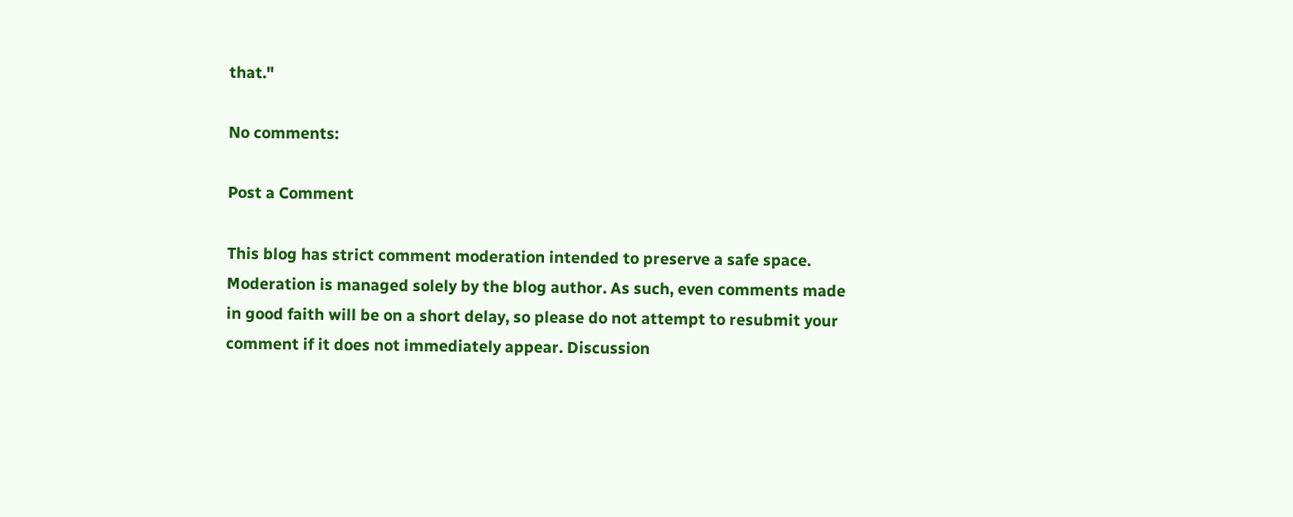that."

No comments:

Post a Comment

This blog has strict comment moderation intended to preserve a safe space. Moderation is managed solely by the blog author. As such, even comments made in good faith will be on a short delay, so please do not attempt to resubmit your comment if it does not immediately appear. Discussion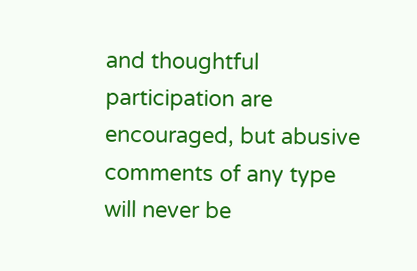and thoughtful participation are encouraged, but abusive comments of any type will never be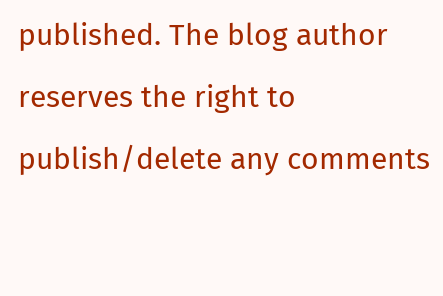published. The blog author reserves the right to publish/delete any comments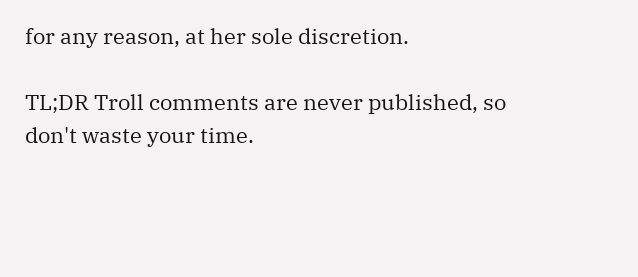for any reason, at her sole discretion.

TL;DR Troll comments are never published, so don't waste your time.